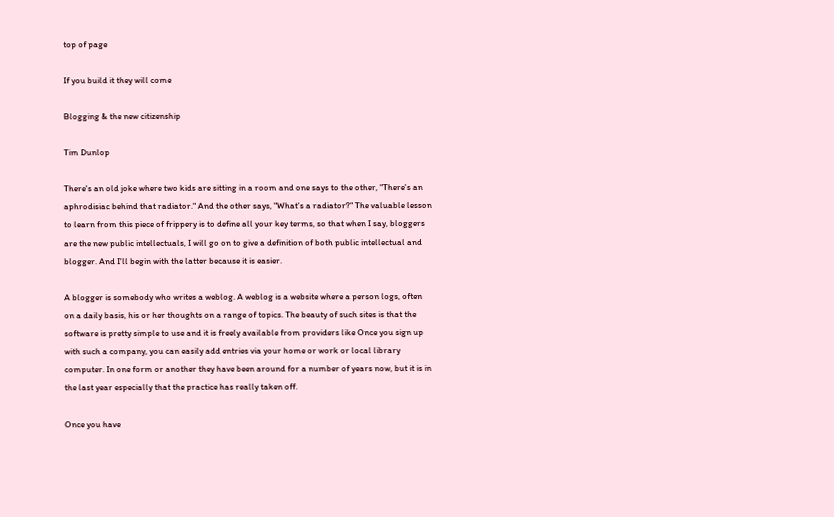top of page

If you build it they will come

Blogging & the new citizenship

Tim Dunlop

There's an old joke where two kids are sitting in a room and one says to the other, "There's an aphrodisiac behind that radiator." And the other says, "What's a radiator?" The valuable lesson to learn from this piece of frippery is to define all your key terms, so that when I say, bloggers are the new public intellectuals, I will go on to give a definition of both public intellectual and blogger. And I'll begin with the latter because it is easier.

A blogger is somebody who writes a weblog. A weblog is a website where a person logs, often on a daily basis, his or her thoughts on a range of topics. The beauty of such sites is that the software is pretty simple to use and it is freely available from providers like Once you sign up with such a company, you can easily add entries via your home or work or local library computer. In one form or another they have been around for a number of years now, but it is in the last year especially that the practice has really taken off.

Once you have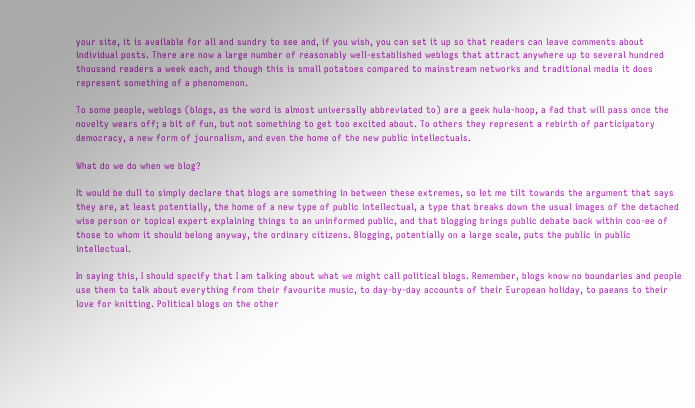your site, it is available for all and sundry to see and, if you wish, you can set it up so that readers can leave comments about individual posts. There are now a large number of reasonably well-established weblogs that attract anywhere up to several hundred thousand readers a week each, and though this is small potatoes compared to mainstream networks and traditional media it does represent something of a phenomenon.

To some people, weblogs (blogs, as the word is almost universally abbreviated to) are a geek hula-hoop, a fad that will pass once the novelty wears off; a bit of fun, but not something to get too excited about. To others they represent a rebirth of participatory democracy, a new form of journalism, and even the home of the new public intellectuals.

What do we do when we blog?

It would be dull to simply declare that blogs are something in between these extremes, so let me tilt towards the argument that says they are, at least potentially, the home of a new type of public intellectual, a type that breaks down the usual images of the detached wise person or topical expert explaining things to an uninformed public, and that blogging brings public debate back within coo-ee of those to whom it should belong anyway, the ordinary citizens. Blogging, potentially on a large scale, puts the public in public intellectual.

In saying this, I should specify that I am talking about what we might call political blogs. Remember, blogs know no boundaries and people use them to talk about everything from their favourite music, to day-by-day accounts of their European holiday, to paeans to their love for knitting. Political blogs on the other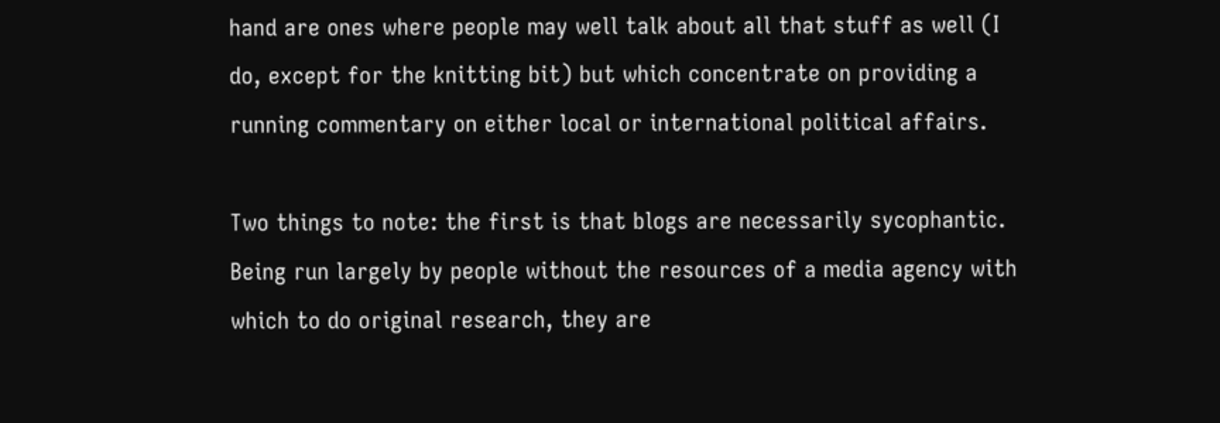hand are ones where people may well talk about all that stuff as well (I do, except for the knitting bit) but which concentrate on providing a running commentary on either local or international political affairs.

Two things to note: the first is that blogs are necessarily sycophantic. Being run largely by people without the resources of a media agency with which to do original research, they are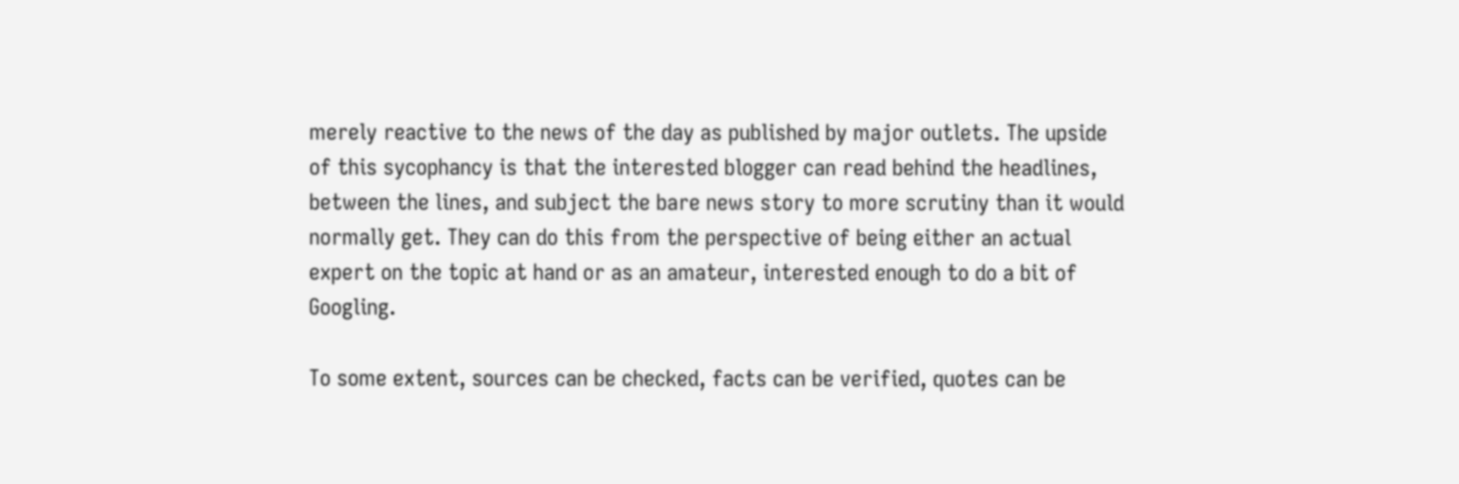merely reactive to the news of the day as published by major outlets. The upside of this sycophancy is that the interested blogger can read behind the headlines, between the lines, and subject the bare news story to more scrutiny than it would normally get. They can do this from the perspective of being either an actual expert on the topic at hand or as an amateur, interested enough to do a bit of Googling.

To some extent, sources can be checked, facts can be verified, quotes can be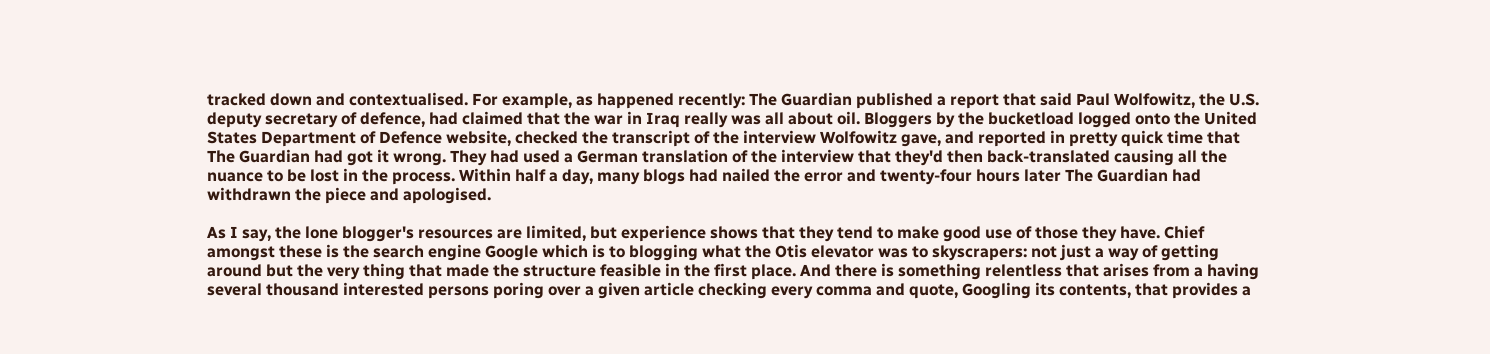tracked down and contextualised. For example, as happened recently: The Guardian published a report that said Paul Wolfowitz, the U.S. deputy secretary of defence, had claimed that the war in Iraq really was all about oil. Bloggers by the bucketload logged onto the United States Department of Defence website, checked the transcript of the interview Wolfowitz gave, and reported in pretty quick time that The Guardian had got it wrong. They had used a German translation of the interview that they'd then back-translated causing all the nuance to be lost in the process. Within half a day, many blogs had nailed the error and twenty-four hours later The Guardian had withdrawn the piece and apologised.

As I say, the lone blogger's resources are limited, but experience shows that they tend to make good use of those they have. Chief amongst these is the search engine Google which is to blogging what the Otis elevator was to skyscrapers: not just a way of getting around but the very thing that made the structure feasible in the first place. And there is something relentless that arises from a having several thousand interested persons poring over a given article checking every comma and quote, Googling its contents, that provides a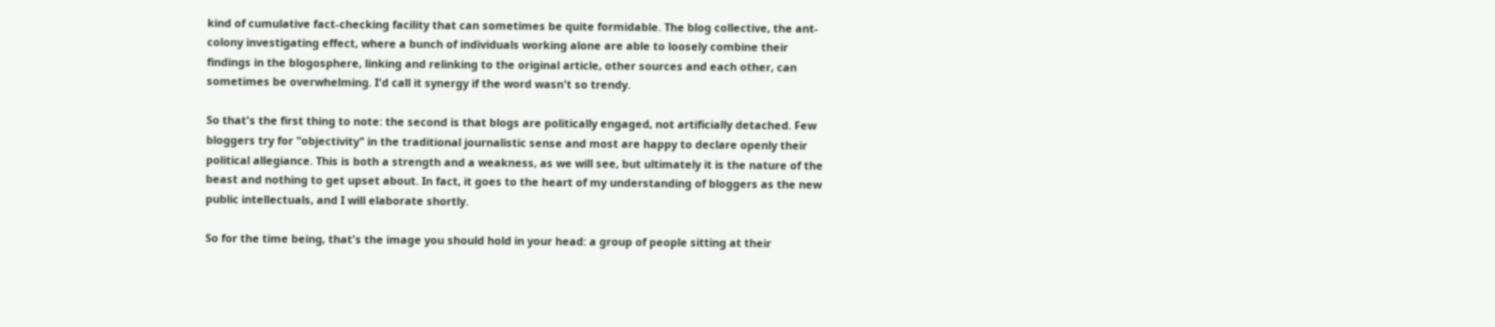kind of cumulative fact-checking facility that can sometimes be quite formidable. The blog collective, the ant-colony investigating effect, where a bunch of individuals working alone are able to loosely combine their findings in the blogosphere, linking and relinking to the original article, other sources and each other, can sometimes be overwhelming. I'd call it synergy if the word wasn't so trendy.

So that's the first thing to note: the second is that blogs are politically engaged, not artificially detached. Few bloggers try for "objectivity" in the traditional journalistic sense and most are happy to declare openly their political allegiance. This is both a strength and a weakness, as we will see, but ultimately it is the nature of the beast and nothing to get upset about. In fact, it goes to the heart of my understanding of bloggers as the new public intellectuals, and I will elaborate shortly.

So for the time being, that's the image you should hold in your head: a group of people sitting at their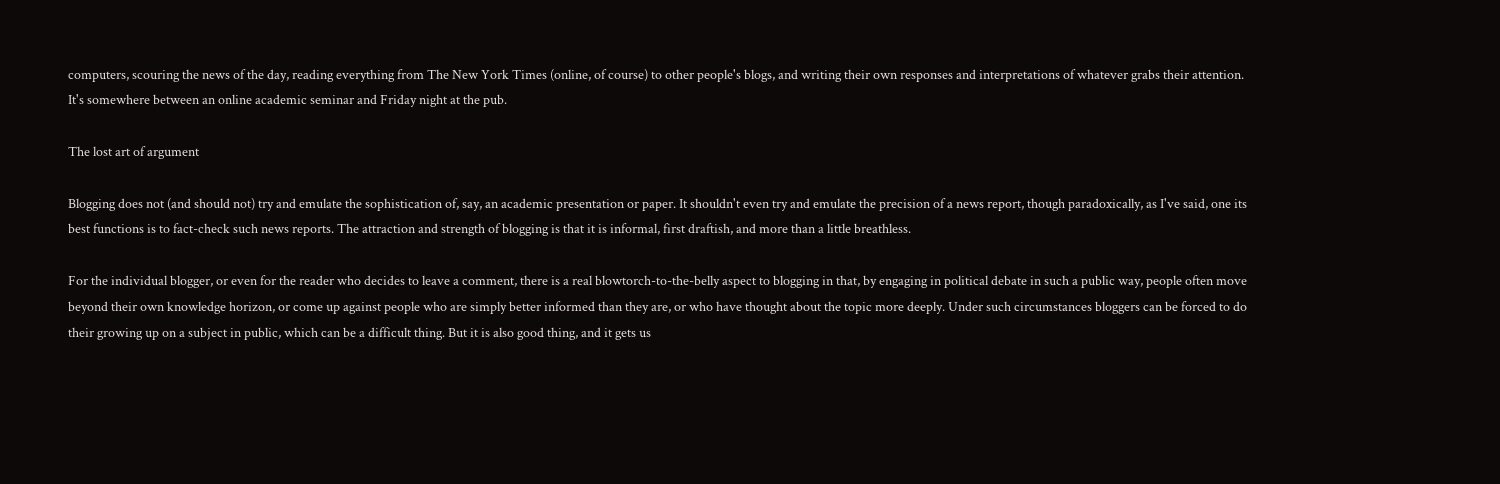computers, scouring the news of the day, reading everything from The New York Times (online, of course) to other people's blogs, and writing their own responses and interpretations of whatever grabs their attention. It's somewhere between an online academic seminar and Friday night at the pub.

The lost art of argument

Blogging does not (and should not) try and emulate the sophistication of, say, an academic presentation or paper. It shouldn't even try and emulate the precision of a news report, though paradoxically, as I've said, one its best functions is to fact-check such news reports. The attraction and strength of blogging is that it is informal, first draftish, and more than a little breathless.

For the individual blogger, or even for the reader who decides to leave a comment, there is a real blowtorch-to-the-belly aspect to blogging in that, by engaging in political debate in such a public way, people often move beyond their own knowledge horizon, or come up against people who are simply better informed than they are, or who have thought about the topic more deeply. Under such circumstances bloggers can be forced to do their growing up on a subject in public, which can be a difficult thing. But it is also good thing, and it gets us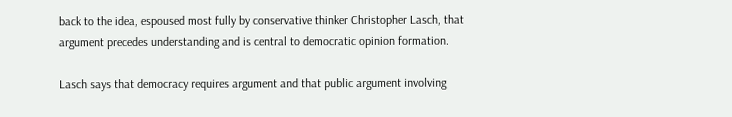back to the idea, espoused most fully by conservative thinker Christopher Lasch, that argument precedes understanding and is central to democratic opinion formation.

Lasch says that democracy requires argument and that public argument involving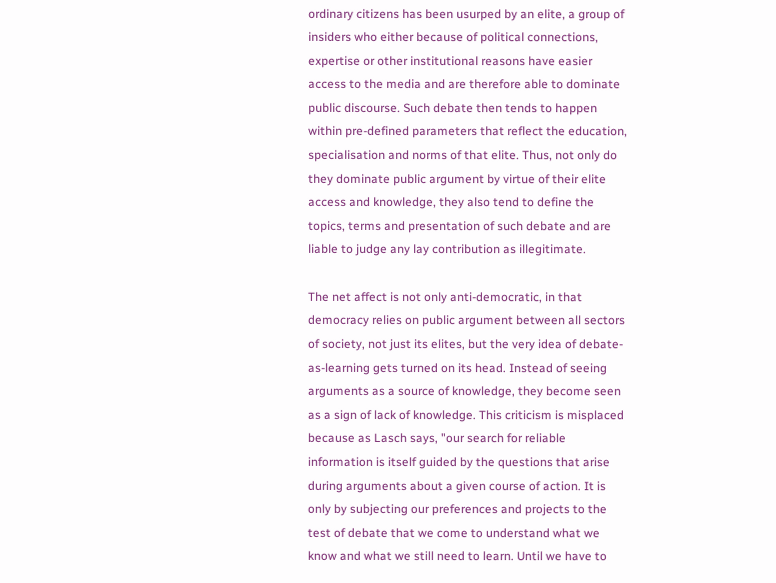ordinary citizens has been usurped by an elite, a group of insiders who either because of political connections, expertise or other institutional reasons have easier access to the media and are therefore able to dominate public discourse. Such debate then tends to happen within pre-defined parameters that reflect the education, specialisation and norms of that elite. Thus, not only do they dominate public argument by virtue of their elite access and knowledge, they also tend to define the topics, terms and presentation of such debate and are liable to judge any lay contribution as illegitimate.

The net affect is not only anti-democratic, in that democracy relies on public argument between all sectors of society, not just its elites, but the very idea of debate-as-learning gets turned on its head. Instead of seeing arguments as a source of knowledge, they become seen as a sign of lack of knowledge. This criticism is misplaced because as Lasch says, "our search for reliable information is itself guided by the questions that arise during arguments about a given course of action. It is only by subjecting our preferences and projects to the test of debate that we come to understand what we know and what we still need to learn. Until we have to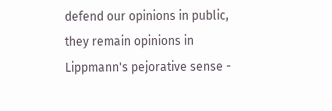defend our opinions in public, they remain opinions in Lippmann's pejorative sense -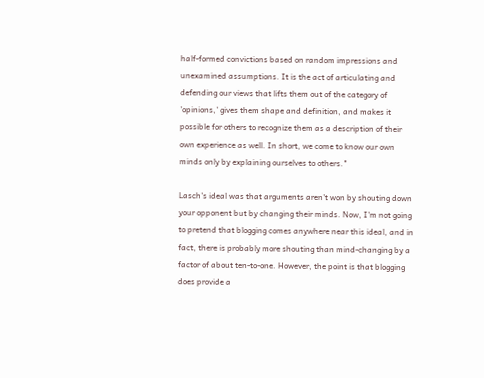half-formed convictions based on random impressions and unexamined assumptions. It is the act of articulating and defending our views that lifts them out of the category of 'opinions,' gives them shape and definition, and makes it possible for others to recognize them as a description of their own experience as well. In short, we come to know our own minds only by explaining ourselves to others."

Lasch's ideal was that arguments aren't won by shouting down your opponent but by changing their minds. Now, I'm not going to pretend that blogging comes anywhere near this ideal, and in fact, there is probably more shouting than mind-changing by a factor of about ten-to-one. However, the point is that blogging does provide a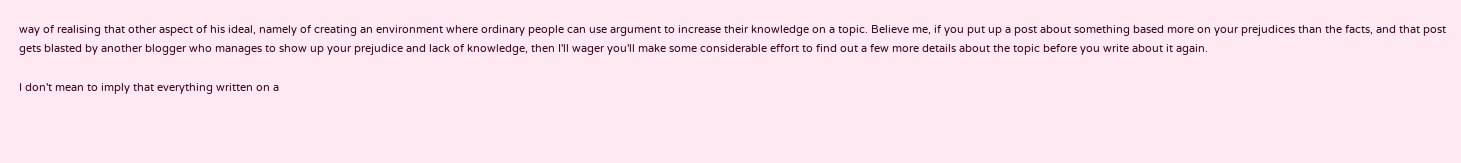way of realising that other aspect of his ideal, namely of creating an environment where ordinary people can use argument to increase their knowledge on a topic. Believe me, if you put up a post about something based more on your prejudices than the facts, and that post gets blasted by another blogger who manages to show up your prejudice and lack of knowledge, then I'll wager you'll make some considerable effort to find out a few more details about the topic before you write about it again.

I don't mean to imply that everything written on a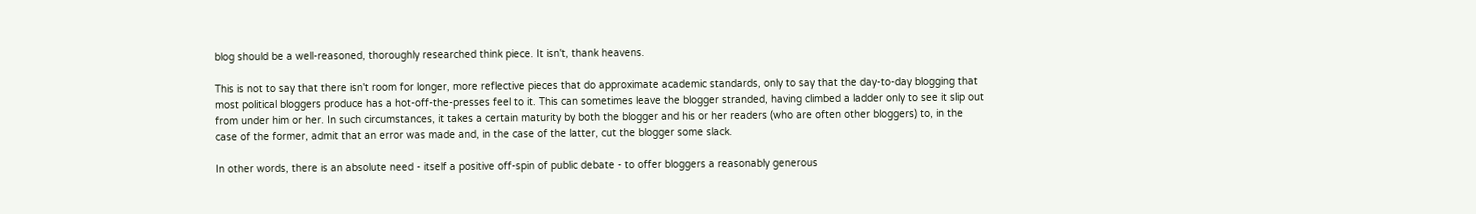blog should be a well-reasoned, thoroughly researched think piece. It isn't, thank heavens.

This is not to say that there isn't room for longer, more reflective pieces that do approximate academic standards, only to say that the day-to-day blogging that most political bloggers produce has a hot-off-the-presses feel to it. This can sometimes leave the blogger stranded, having climbed a ladder only to see it slip out from under him or her. In such circumstances, it takes a certain maturity by both the blogger and his or her readers (who are often other bloggers) to, in the case of the former, admit that an error was made and, in the case of the latter, cut the blogger some slack.

In other words, there is an absolute need - itself a positive off-spin of public debate - to offer bloggers a reasonably generous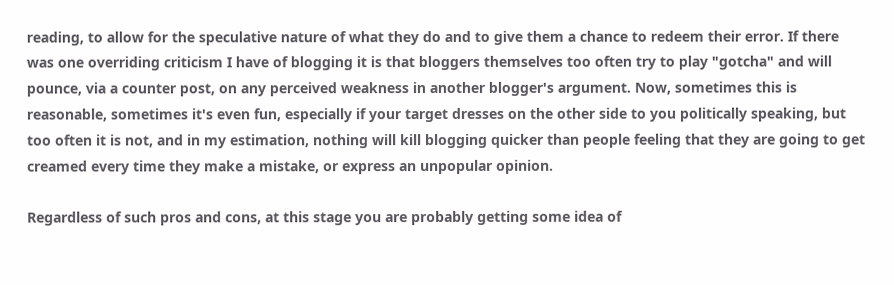reading, to allow for the speculative nature of what they do and to give them a chance to redeem their error. If there was one overriding criticism I have of blogging it is that bloggers themselves too often try to play "gotcha" and will pounce, via a counter post, on any perceived weakness in another blogger's argument. Now, sometimes this is reasonable, sometimes it's even fun, especially if your target dresses on the other side to you politically speaking, but too often it is not, and in my estimation, nothing will kill blogging quicker than people feeling that they are going to get creamed every time they make a mistake, or express an unpopular opinion.

Regardless of such pros and cons, at this stage you are probably getting some idea of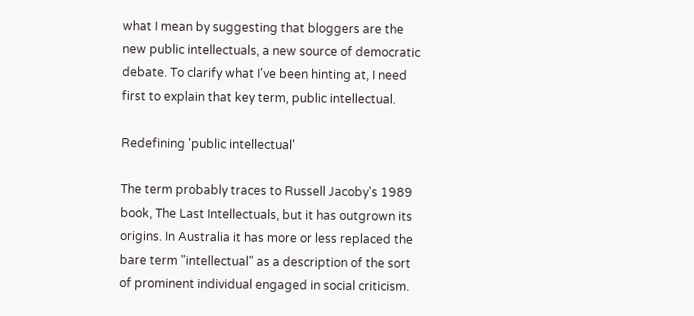what I mean by suggesting that bloggers are the new public intellectuals, a new source of democratic debate. To clarify what I've been hinting at, I need first to explain that key term, public intellectual.

Redefining 'public intellectual'

The term probably traces to Russell Jacoby's 1989 book, The Last Intellectuals, but it has outgrown its origins. In Australia it has more or less replaced the bare term "intellectual" as a description of the sort of prominent individual engaged in social criticism.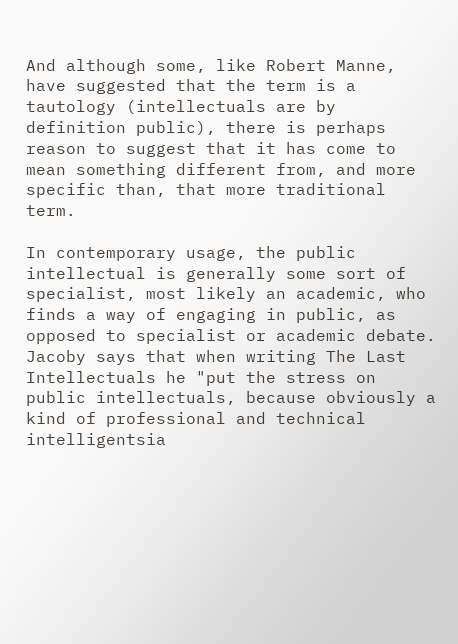And although some, like Robert Manne, have suggested that the term is a tautology (intellectuals are by definition public), there is perhaps reason to suggest that it has come to mean something different from, and more specific than, that more traditional term.

In contemporary usage, the public intellectual is generally some sort of specialist, most likely an academic, who finds a way of engaging in public, as opposed to specialist or academic debate. Jacoby says that when writing The Last Intellectuals he "put the stress on public intellectuals, because obviously a kind of professional and technical intelligentsia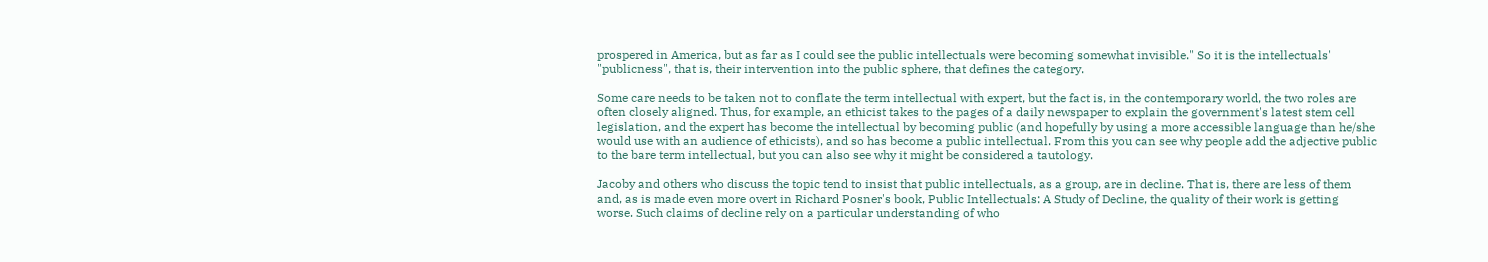prospered in America, but as far as I could see the public intellectuals were becoming somewhat invisible." So it is the intellectuals' "publicness", that is, their intervention into the public sphere, that defines the category.

Some care needs to be taken not to conflate the term intellectual with expert, but the fact is, in the contemporary world, the two roles are often closely aligned. Thus, for example, an ethicist takes to the pages of a daily newspaper to explain the government's latest stem cell legislation, and the expert has become the intellectual by becoming public (and hopefully by using a more accessible language than he/she would use with an audience of ethicists), and so has become a public intellectual. From this you can see why people add the adjective public to the bare term intellectual, but you can also see why it might be considered a tautology.

Jacoby and others who discuss the topic tend to insist that public intellectuals, as a group, are in decline. That is, there are less of them and, as is made even more overt in Richard Posner's book, Public Intellectuals: A Study of Decline, the quality of their work is getting worse. Such claims of decline rely on a particular understanding of who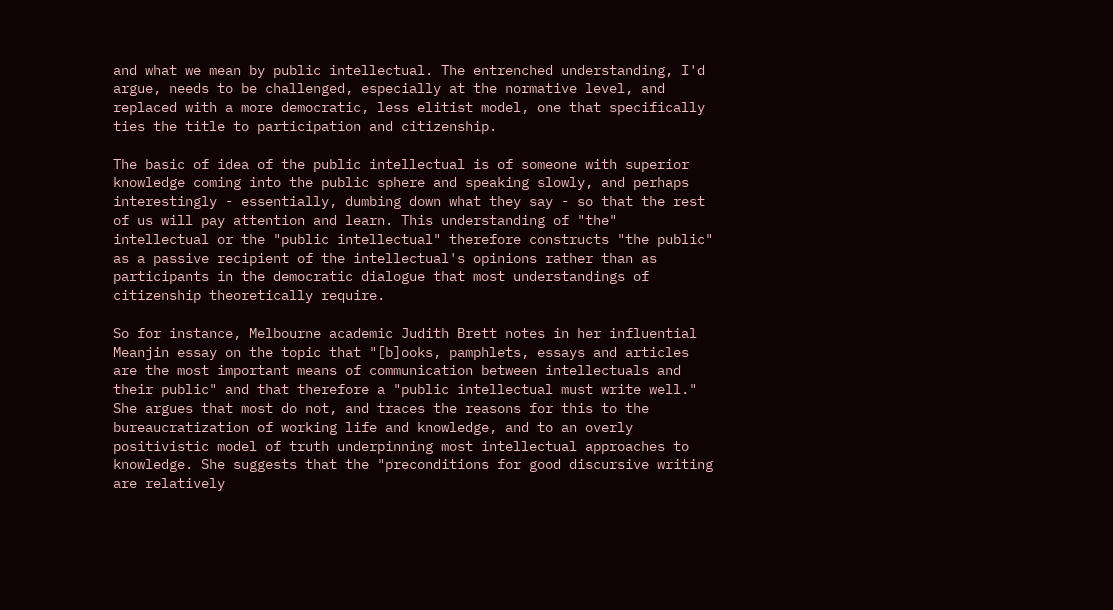and what we mean by public intellectual. The entrenched understanding, I'd argue, needs to be challenged, especially at the normative level, and replaced with a more democratic, less elitist model, one that specifically ties the title to participation and citizenship.

The basic of idea of the public intellectual is of someone with superior knowledge coming into the public sphere and speaking slowly, and perhaps interestingly - essentially, dumbing down what they say - so that the rest of us will pay attention and learn. This understanding of "the" intellectual or the "public intellectual" therefore constructs "the public" as a passive recipient of the intellectual's opinions rather than as participants in the democratic dialogue that most understandings of citizenship theoretically require.

So for instance, Melbourne academic Judith Brett notes in her influential Meanjin essay on the topic that "[b]ooks, pamphlets, essays and articles are the most important means of communication between intellectuals and their public" and that therefore a "public intellectual must write well." She argues that most do not, and traces the reasons for this to the bureaucratization of working life and knowledge, and to an overly positivistic model of truth underpinning most intellectual approaches to knowledge. She suggests that the "preconditions for good discursive writing are relatively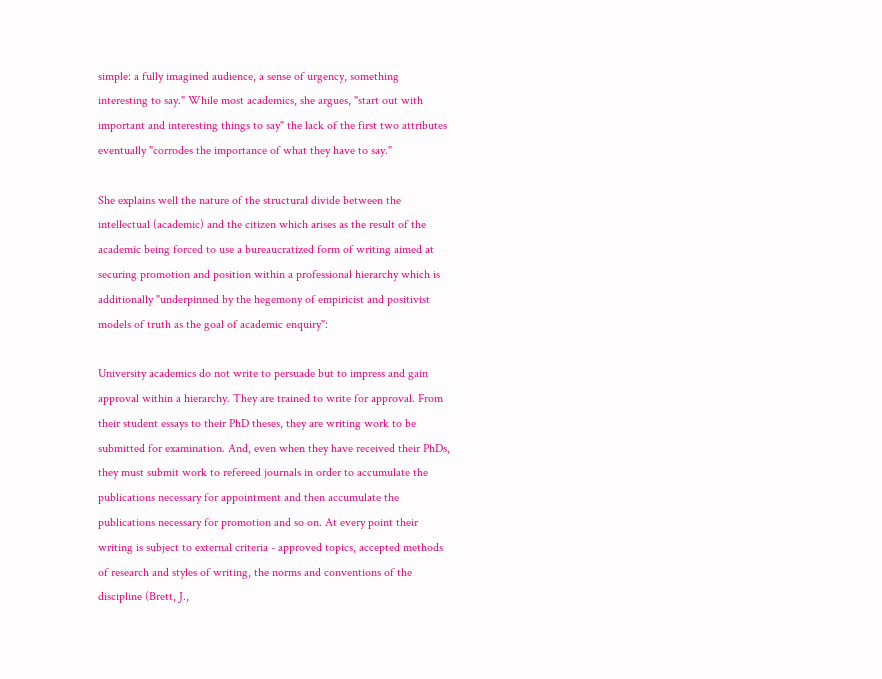simple: a fully imagined audience, a sense of urgency, something interesting to say." While most academics, she argues, "start out with important and interesting things to say" the lack of the first two attributes eventually "corrodes the importance of what they have to say."

She explains well the nature of the structural divide between the intellectual (academic) and the citizen which arises as the result of the academic being forced to use a bureaucratized form of writing aimed at securing promotion and position within a professional hierarchy which is additionally "underpinned by the hegemony of empiricist and positivist models of truth as the goal of academic enquiry":

University academics do not write to persuade but to impress and gain approval within a hierarchy. They are trained to write for approval. From their student essays to their PhD theses, they are writing work to be submitted for examination. And, even when they have received their PhDs, they must submit work to refereed journals in order to accumulate the publications necessary for appointment and then accumulate the publications necessary for promotion and so on. At every point their writing is subject to external criteria - approved topics, accepted methods of research and styles of writing, the norms and conventions of the discipline (Brett, J.,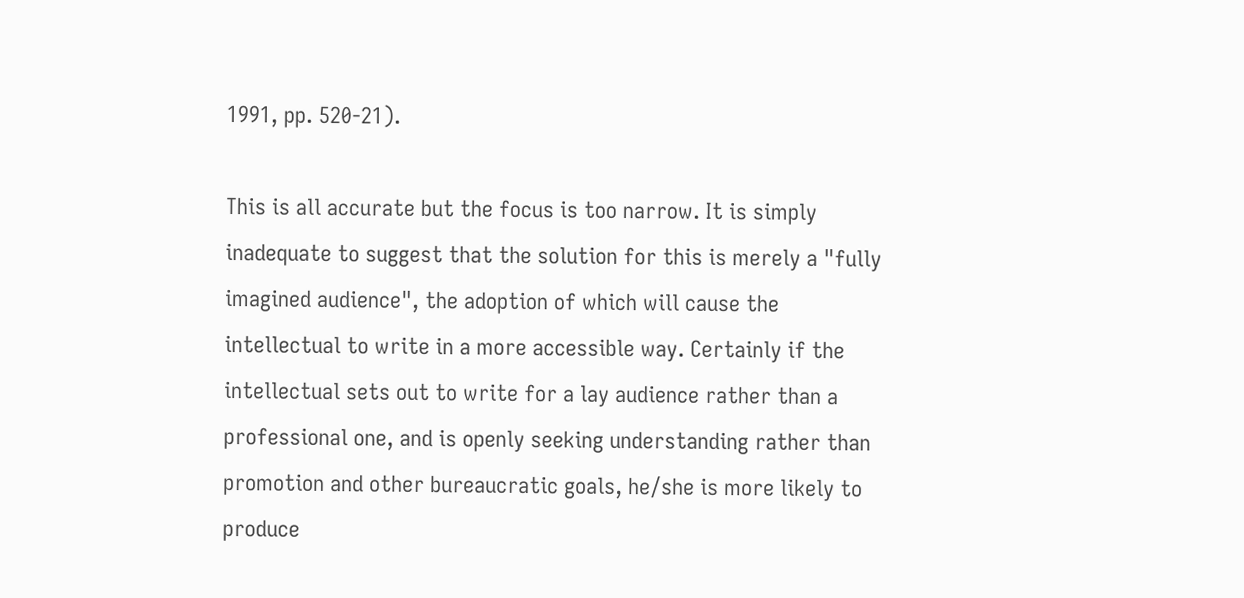1991, pp. 520-21).

This is all accurate but the focus is too narrow. It is simply inadequate to suggest that the solution for this is merely a "fully imagined audience", the adoption of which will cause the intellectual to write in a more accessible way. Certainly if the intellectual sets out to write for a lay audience rather than a professional one, and is openly seeking understanding rather than promotion and other bureaucratic goals, he/she is more likely to produce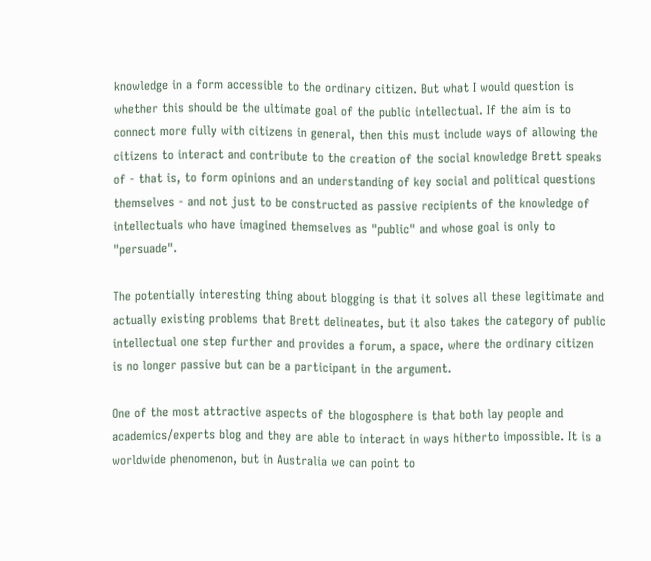knowledge in a form accessible to the ordinary citizen. But what I would question is whether this should be the ultimate goal of the public intellectual. If the aim is to connect more fully with citizens in general, then this must include ways of allowing the citizens to interact and contribute to the creation of the social knowledge Brett speaks of - that is, to form opinions and an understanding of key social and political questions themselves - and not just to be constructed as passive recipients of the knowledge of intellectuals who have imagined themselves as "public" and whose goal is only to "persuade".

The potentially interesting thing about blogging is that it solves all these legitimate and actually existing problems that Brett delineates, but it also takes the category of public intellectual one step further and provides a forum, a space, where the ordinary citizen is no longer passive but can be a participant in the argument.

One of the most attractive aspects of the blogosphere is that both lay people and academics/experts blog and they are able to interact in ways hitherto impossible. It is a worldwide phenomenon, but in Australia we can point to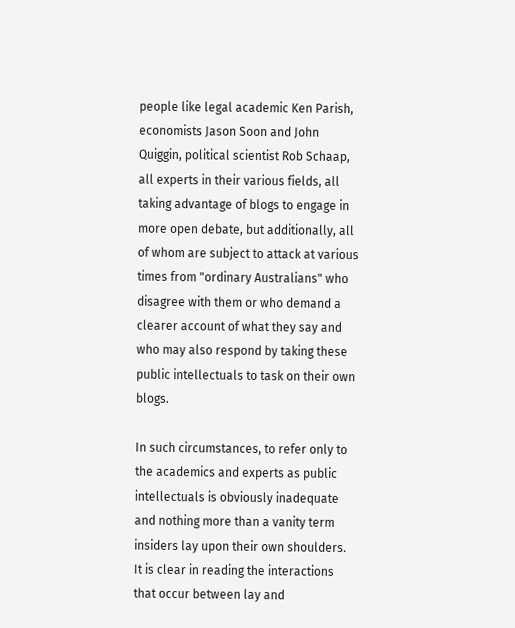people like legal academic Ken Parish, economists Jason Soon and John Quiggin, political scientist Rob Schaap, all experts in their various fields, all taking advantage of blogs to engage in more open debate, but additionally, all of whom are subject to attack at various times from "ordinary Australians" who disagree with them or who demand a clearer account of what they say and who may also respond by taking these public intellectuals to task on their own blogs.

In such circumstances, to refer only to the academics and experts as public intellectuals is obviously inadequate and nothing more than a vanity term insiders lay upon their own shoulders. It is clear in reading the interactions that occur between lay and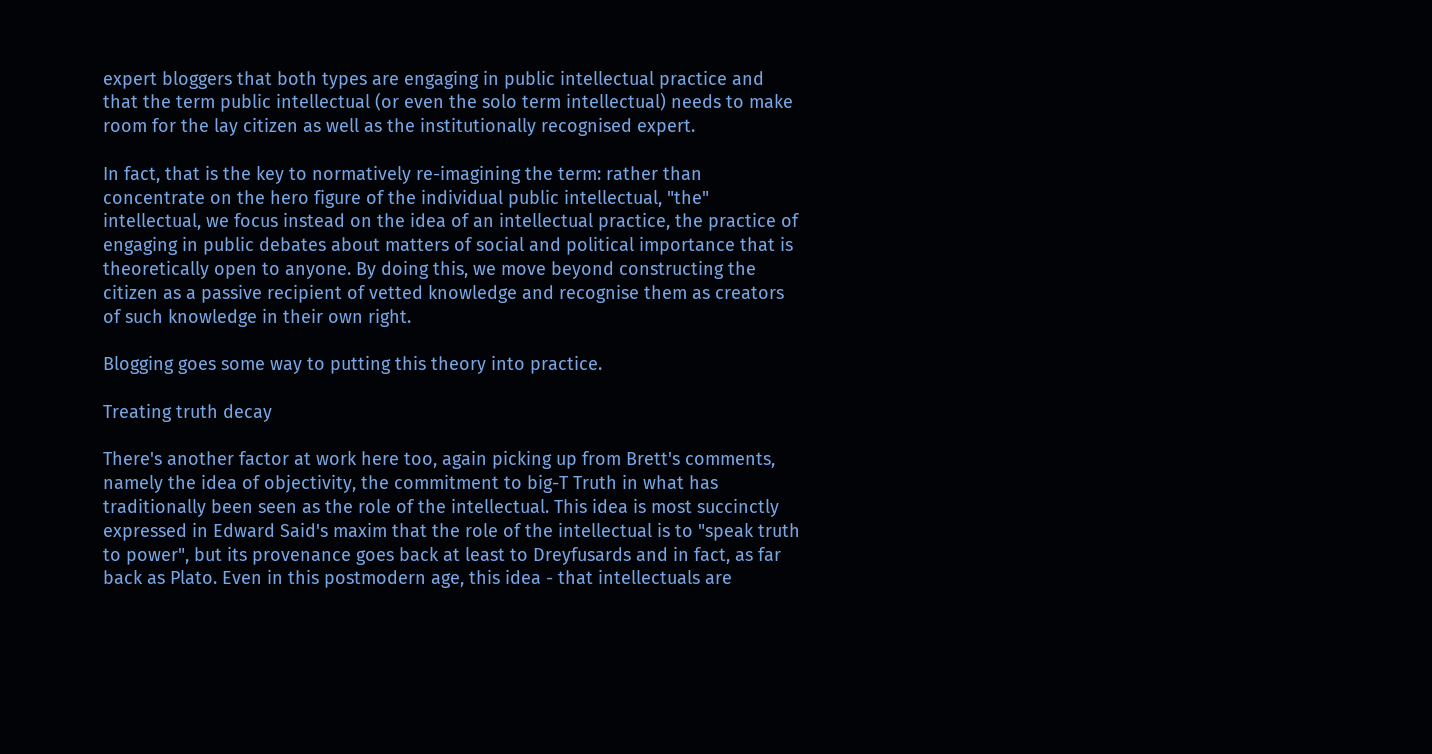expert bloggers that both types are engaging in public intellectual practice and that the term public intellectual (or even the solo term intellectual) needs to make room for the lay citizen as well as the institutionally recognised expert.

In fact, that is the key to normatively re-imagining the term: rather than concentrate on the hero figure of the individual public intellectual, "the" intellectual, we focus instead on the idea of an intellectual practice, the practice of engaging in public debates about matters of social and political importance that is theoretically open to anyone. By doing this, we move beyond constructing the citizen as a passive recipient of vetted knowledge and recognise them as creators of such knowledge in their own right.

Blogging goes some way to putting this theory into practice.

Treating truth decay

There's another factor at work here too, again picking up from Brett's comments, namely the idea of objectivity, the commitment to big-T Truth in what has traditionally been seen as the role of the intellectual. This idea is most succinctly expressed in Edward Said's maxim that the role of the intellectual is to "speak truth to power", but its provenance goes back at least to Dreyfusards and in fact, as far back as Plato. Even in this postmodern age, this idea - that intellectuals are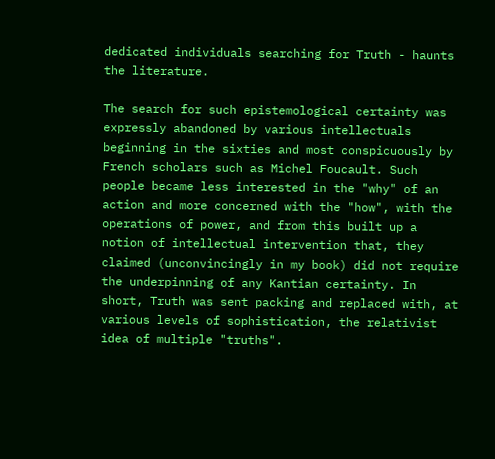dedicated individuals searching for Truth - haunts the literature.

The search for such epistemological certainty was expressly abandoned by various intellectuals beginning in the sixties and most conspicuously by French scholars such as Michel Foucault. Such people became less interested in the "why" of an action and more concerned with the "how", with the operations of power, and from this built up a notion of intellectual intervention that, they claimed (unconvincingly in my book) did not require the underpinning of any Kantian certainty. In short, Truth was sent packing and replaced with, at various levels of sophistication, the relativist idea of multiple "truths".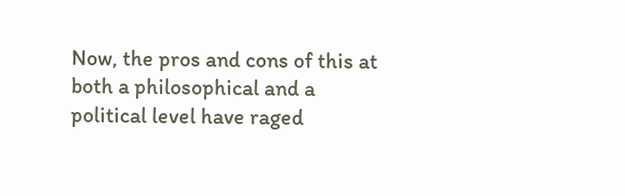Now, the pros and cons of this at both a philosophical and a political level have raged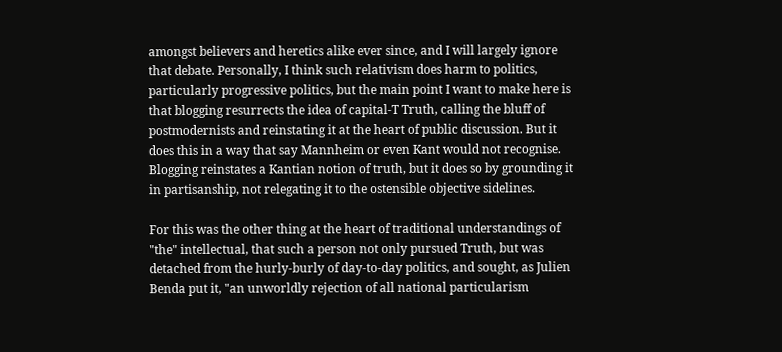amongst believers and heretics alike ever since, and I will largely ignore that debate. Personally, I think such relativism does harm to politics, particularly progressive politics, but the main point I want to make here is that blogging resurrects the idea of capital-T Truth, calling the bluff of postmodernists and reinstating it at the heart of public discussion. But it does this in a way that say Mannheim or even Kant would not recognise. Blogging reinstates a Kantian notion of truth, but it does so by grounding it in partisanship, not relegating it to the ostensible objective sidelines.

For this was the other thing at the heart of traditional understandings of "the" intellectual, that such a person not only pursued Truth, but was detached from the hurly-burly of day-to-day politics, and sought, as Julien Benda put it, "an unworldly rejection of all national particularism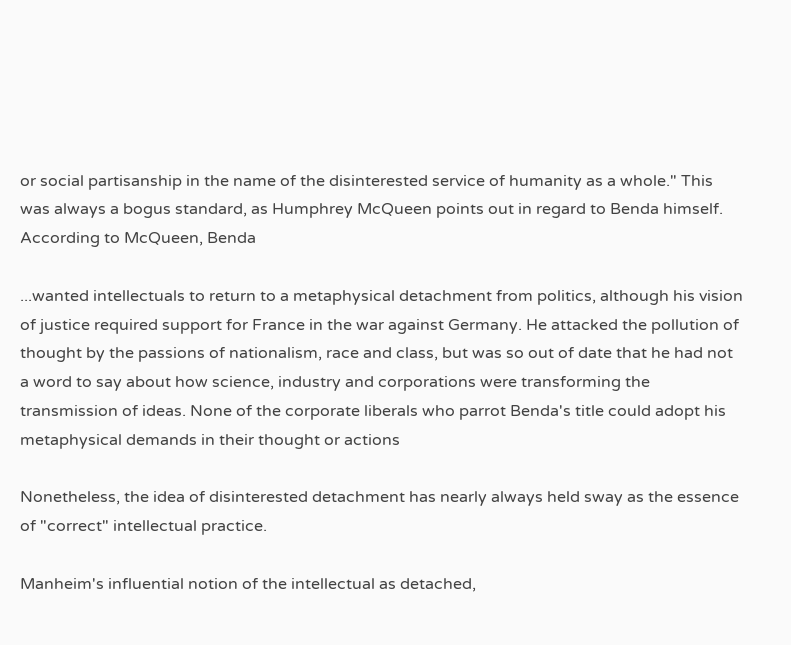or social partisanship in the name of the disinterested service of humanity as a whole." This was always a bogus standard, as Humphrey McQueen points out in regard to Benda himself. According to McQueen, Benda

...wanted intellectuals to return to a metaphysical detachment from politics, although his vision of justice required support for France in the war against Germany. He attacked the pollution of thought by the passions of nationalism, race and class, but was so out of date that he had not a word to say about how science, industry and corporations were transforming the transmission of ideas. None of the corporate liberals who parrot Benda's title could adopt his metaphysical demands in their thought or actions

Nonetheless, the idea of disinterested detachment has nearly always held sway as the essence of "correct" intellectual practice.

Manheim's influential notion of the intellectual as detached,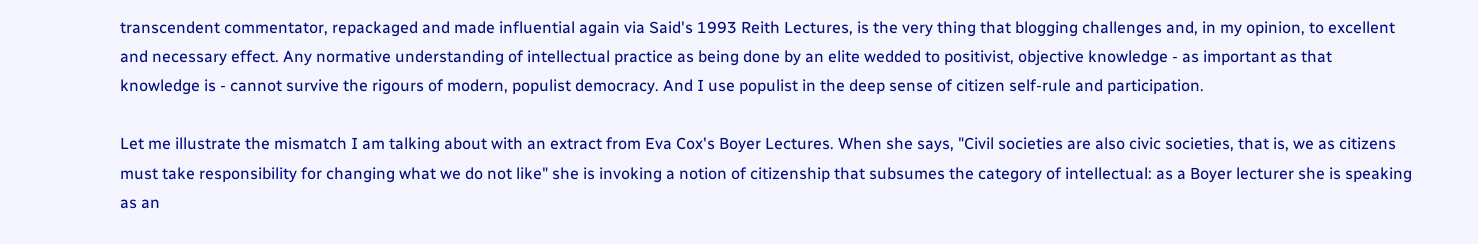transcendent commentator, repackaged and made influential again via Said's 1993 Reith Lectures, is the very thing that blogging challenges and, in my opinion, to excellent and necessary effect. Any normative understanding of intellectual practice as being done by an elite wedded to positivist, objective knowledge - as important as that knowledge is - cannot survive the rigours of modern, populist democracy. And I use populist in the deep sense of citizen self-rule and participation.

Let me illustrate the mismatch I am talking about with an extract from Eva Cox's Boyer Lectures. When she says, "Civil societies are also civic societies, that is, we as citizens must take responsibility for changing what we do not like" she is invoking a notion of citizenship that subsumes the category of intellectual: as a Boyer lecturer she is speaking as an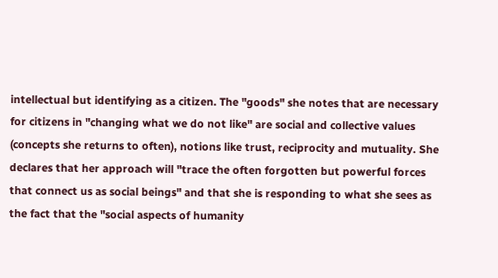intellectual but identifying as a citizen. The "goods" she notes that are necessary for citizens in "changing what we do not like" are social and collective values (concepts she returns to often), notions like trust, reciprocity and mutuality. She declares that her approach will "trace the often forgotten but powerful forces that connect us as social beings" and that she is responding to what she sees as the fact that the "social aspects of humanity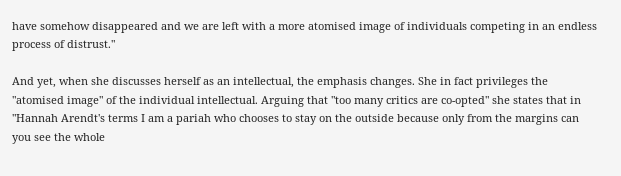have somehow disappeared and we are left with a more atomised image of individuals competing in an endless process of distrust."

And yet, when she discusses herself as an intellectual, the emphasis changes. She in fact privileges the "atomised image" of the individual intellectual. Arguing that "too many critics are co-opted" she states that in "Hannah Arendt's terms I am a pariah who chooses to stay on the outside because only from the margins can you see the whole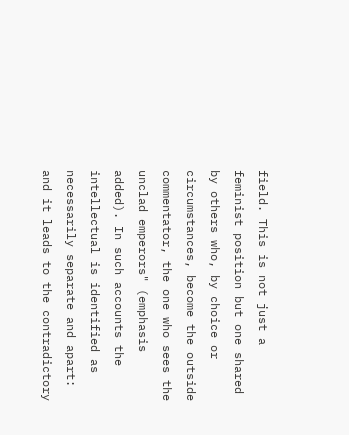field. This is not just a feminist position but one shared by others who, by choice or circumstances, become the outside commentator, the one who sees the unclad emperors" (emphasis added). In such accounts the intellectual is identified as necessarily separate and apart: and it leads to the contradictory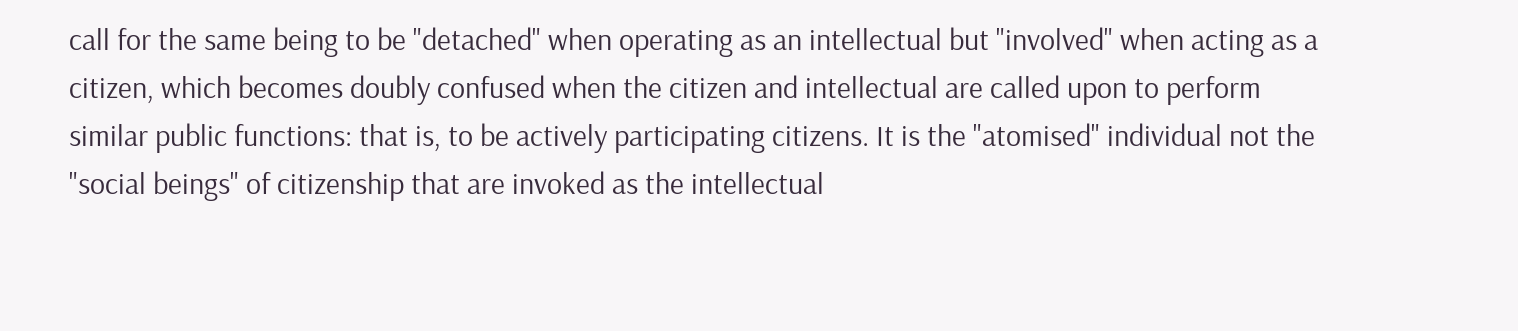call for the same being to be "detached" when operating as an intellectual but "involved" when acting as a citizen, which becomes doubly confused when the citizen and intellectual are called upon to perform similar public functions: that is, to be actively participating citizens. It is the "atomised" individual not the "social beings" of citizenship that are invoked as the intellectual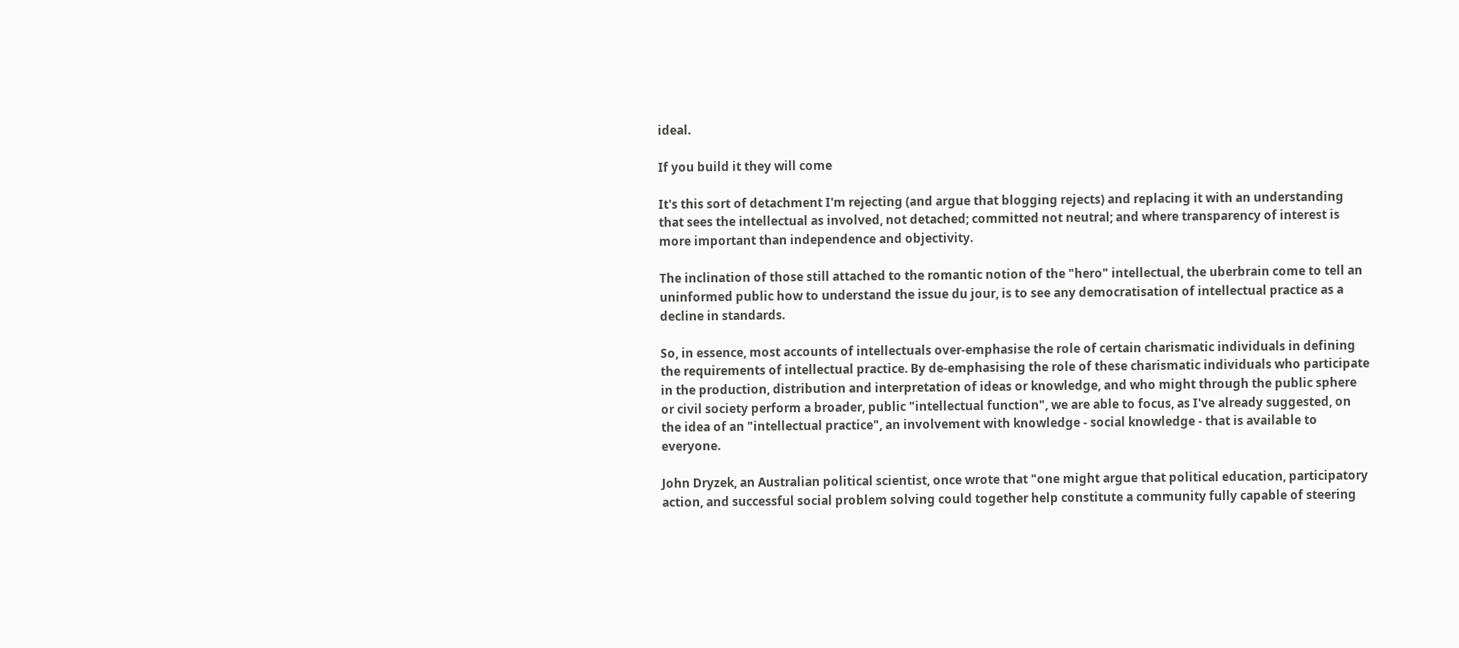ideal.

If you build it they will come

It's this sort of detachment I'm rejecting (and argue that blogging rejects) and replacing it with an understanding that sees the intellectual as involved, not detached; committed not neutral; and where transparency of interest is more important than independence and objectivity.

The inclination of those still attached to the romantic notion of the "hero" intellectual, the uberbrain come to tell an uninformed public how to understand the issue du jour, is to see any democratisation of intellectual practice as a decline in standards.

So, in essence, most accounts of intellectuals over-emphasise the role of certain charismatic individuals in defining the requirements of intellectual practice. By de-emphasising the role of these charismatic individuals who participate in the production, distribution and interpretation of ideas or knowledge, and who might through the public sphere or civil society perform a broader, public "intellectual function", we are able to focus, as I've already suggested, on the idea of an "intellectual practice", an involvement with knowledge - social knowledge - that is available to everyone.

John Dryzek, an Australian political scientist, once wrote that "one might argue that political education, participatory action, and successful social problem solving could together help constitute a community fully capable of steering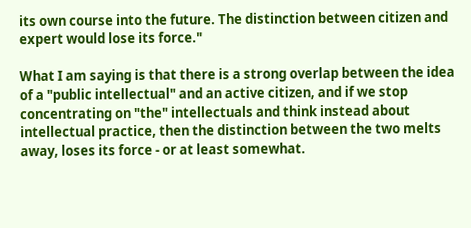its own course into the future. The distinction between citizen and expert would lose its force."

What I am saying is that there is a strong overlap between the idea of a "public intellectual" and an active citizen, and if we stop concentrating on "the" intellectuals and think instead about intellectual practice, then the distinction between the two melts away, loses its force - or at least somewhat.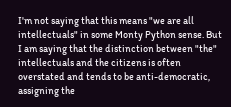I'm not saying that this means "we are all intellectuals" in some Monty Python sense. But I am saying that the distinction between "the" intellectuals and the citizens is often overstated and tends to be anti-democratic, assigning the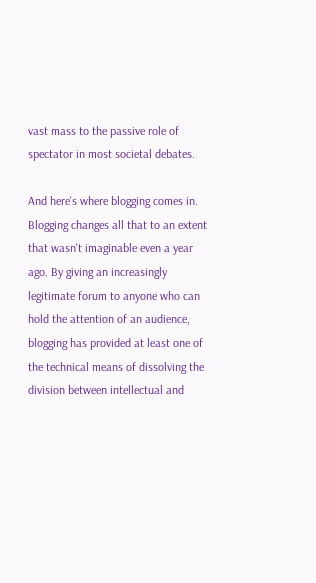vast mass to the passive role of spectator in most societal debates.

And here's where blogging comes in. Blogging changes all that to an extent that wasn't imaginable even a year ago. By giving an increasingly legitimate forum to anyone who can hold the attention of an audience, blogging has provided at least one of the technical means of dissolving the division between intellectual and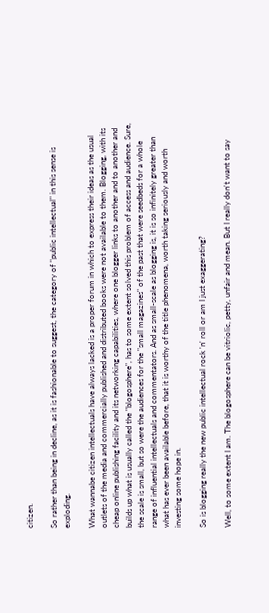citizen.

So rather than being in decline, as it is fashionable to suggest, the category of "public intellectual" in this sense is exploding.

What wannabe citizen intellectuals have always lacked is a proper forum in which to express their ideas as the usual outlets of the media and commercially published and distributed books were not available to them. Blogging, with its cheap online publishing facility and its networking capabilities, where one blogger links to another and to another and builds up what is usually called the "blogosphere", has to some extent solved this problem of access and audience. Sure, the scale is small, but so were the audiences for the "small magazines" of the past that were seedbeds for a whole range of influential intellectuals and commentators. And as small-scale as blogging is, it is so infinitely greater than what has ever been available before, that it is worthy of the title phenomena, worth taking seriously and worth investing some hope in.

So is blogging really the new public intellectual rock 'n' roll or am I just exaggerating?

Well, to some extent I am. The blogosphere can be vitriolic, petty, unfair and mean. But I really don't want to say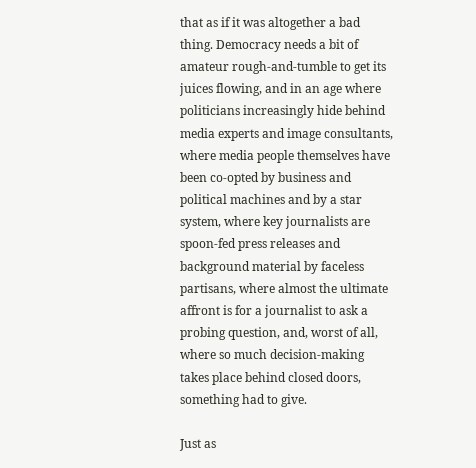that as if it was altogether a bad thing. Democracy needs a bit of amateur rough-and-tumble to get its juices flowing, and in an age where politicians increasingly hide behind media experts and image consultants, where media people themselves have been co-opted by business and political machines and by a star system, where key journalists are spoon-fed press releases and background material by faceless partisans, where almost the ultimate affront is for a journalist to ask a probing question, and, worst of all, where so much decision-making takes place behind closed doors, something had to give.

Just as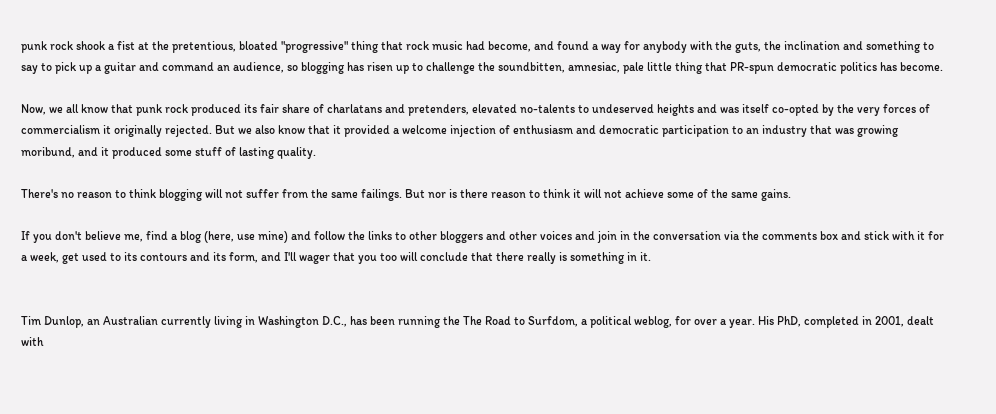punk rock shook a fist at the pretentious, bloated "progressive" thing that rock music had become, and found a way for anybody with the guts, the inclination and something to say to pick up a guitar and command an audience, so blogging has risen up to challenge the soundbitten, amnesiac, pale little thing that PR-spun democratic politics has become.

Now, we all know that punk rock produced its fair share of charlatans and pretenders, elevated no-talents to undeserved heights and was itself co-opted by the very forces of commercialism it originally rejected. But we also know that it provided a welcome injection of enthusiasm and democratic participation to an industry that was growing moribund, and it produced some stuff of lasting quality.

There's no reason to think blogging will not suffer from the same failings. But nor is there reason to think it will not achieve some of the same gains.

If you don't believe me, find a blog (here, use mine) and follow the links to other bloggers and other voices and join in the conversation via the comments box and stick with it for a week, get used to its contours and its form, and I'll wager that you too will conclude that there really is something in it.


Tim Dunlop, an Australian currently living in Washington D.C., has been running the The Road to Surfdom, a political weblog, for over a year. His PhD, completed in 2001, dealt with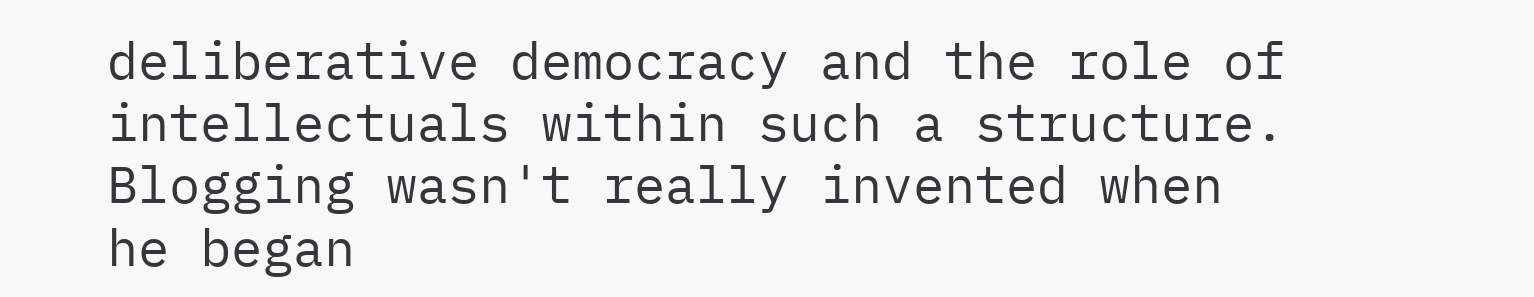deliberative democracy and the role of intellectuals within such a structure. Blogging wasn't really invented when he began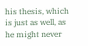his thesis, which is just as well, as he might never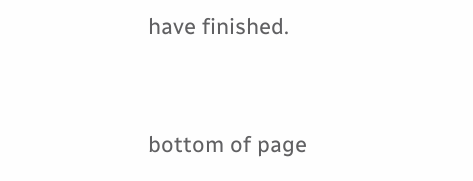have finished.


bottom of page